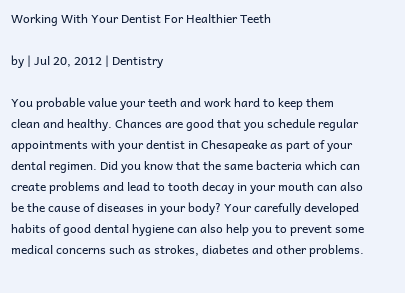Working With Your Dentist For Healthier Teeth

by | Jul 20, 2012 | Dentistry

You probable value your teeth and work hard to keep them clean and healthy. Chances are good that you schedule regular appointments with your dentist in Chesapeake as part of your dental regimen. Did you know that the same bacteria which can create problems and lead to tooth decay in your mouth can also be the cause of diseases in your body? Your carefully developed habits of good dental hygiene can also help you to prevent some medical concerns such as strokes, diabetes and other problems.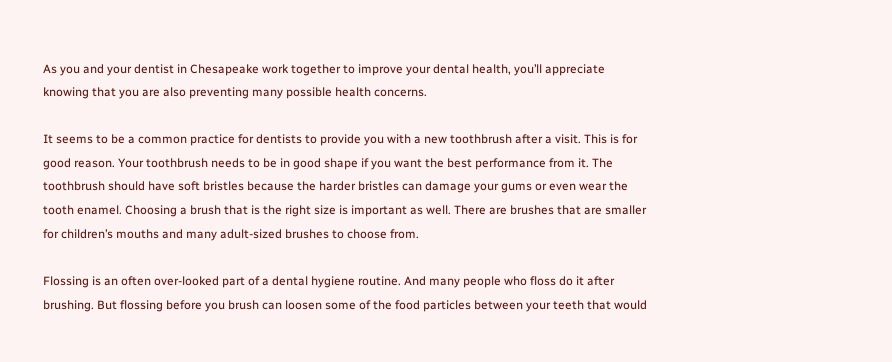As you and your dentist in Chesapeake work together to improve your dental health, you’ll appreciate knowing that you are also preventing many possible health concerns.

It seems to be a common practice for dentists to provide you with a new toothbrush after a visit. This is for good reason. Your toothbrush needs to be in good shape if you want the best performance from it. The toothbrush should have soft bristles because the harder bristles can damage your gums or even wear the tooth enamel. Choosing a brush that is the right size is important as well. There are brushes that are smaller for children’s mouths and many adult-sized brushes to choose from.

Flossing is an often over-looked part of a dental hygiene routine. And many people who floss do it after brushing. But flossing before you brush can loosen some of the food particles between your teeth that would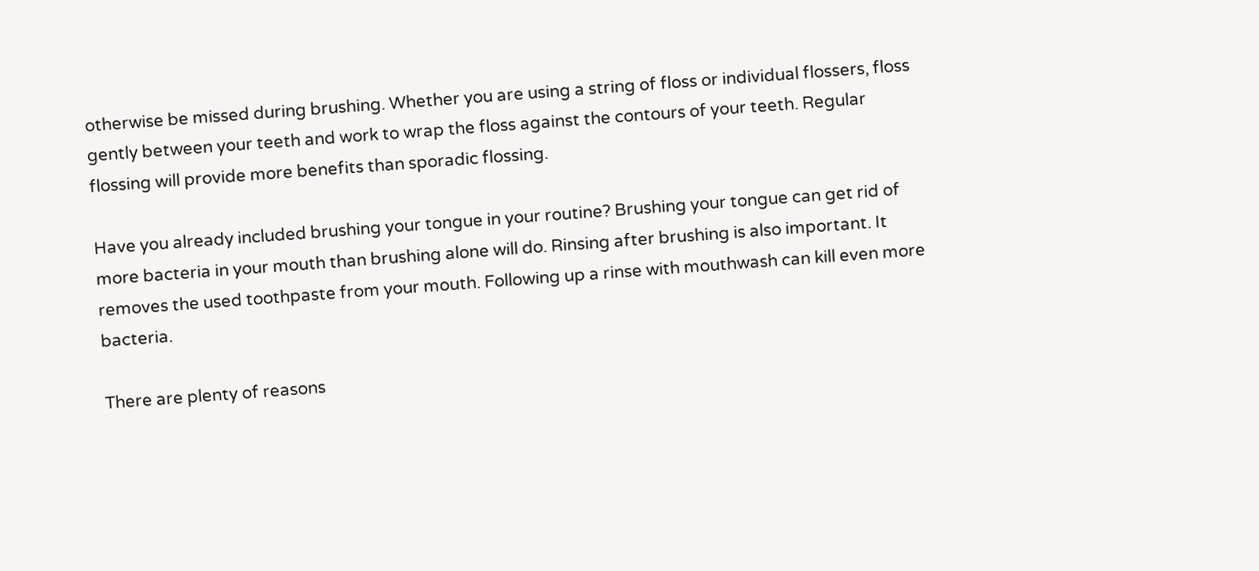otherwise be missed during brushing. Whether you are using a string of floss or individual flossers, floss gently between your teeth and work to wrap the floss against the contours of your teeth. Regular flossing will provide more benefits than sporadic flossing.

Have you already included brushing your tongue in your routine? Brushing your tongue can get rid of more bacteria in your mouth than brushing alone will do. Rinsing after brushing is also important. It removes the used toothpaste from your mouth. Following up a rinse with mouthwash can kill even more bacteria.

There are plenty of reasons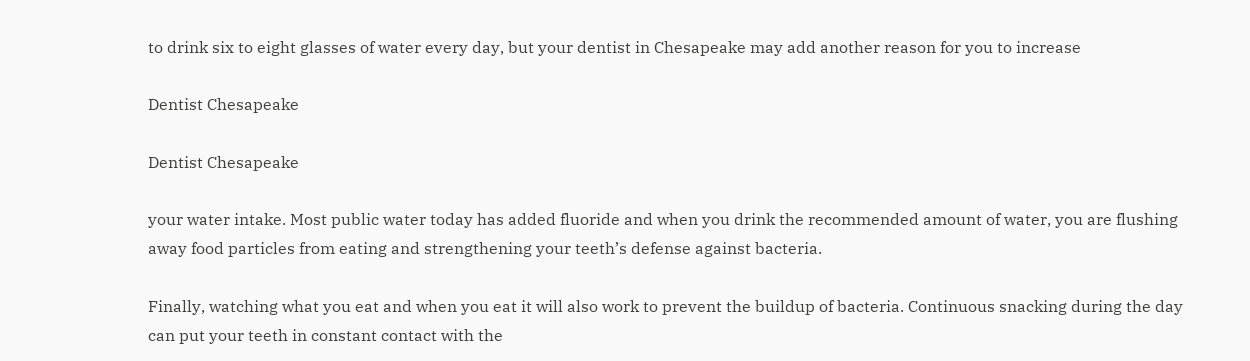to drink six to eight glasses of water every day, but your dentist in Chesapeake may add another reason for you to increase

Dentist Chesapeake

Dentist Chesapeake

your water intake. Most public water today has added fluoride and when you drink the recommended amount of water, you are flushing away food particles from eating and strengthening your teeth’s defense against bacteria.

Finally, watching what you eat and when you eat it will also work to prevent the buildup of bacteria. Continuous snacking during the day can put your teeth in constant contact with the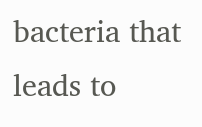bacteria that leads to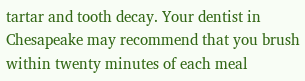tartar and tooth decay. Your dentist in Chesapeake may recommend that you brush within twenty minutes of each meal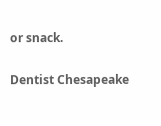or snack.

Dentist Chesapeake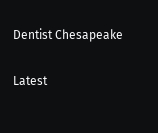Dentist Chesapeake

Latest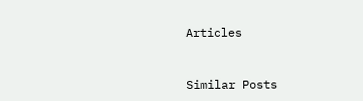Articles



Similar Posts